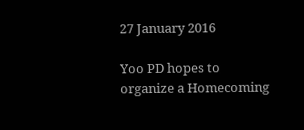27 January 2016

Yoo PD hopes to organize a Homecoming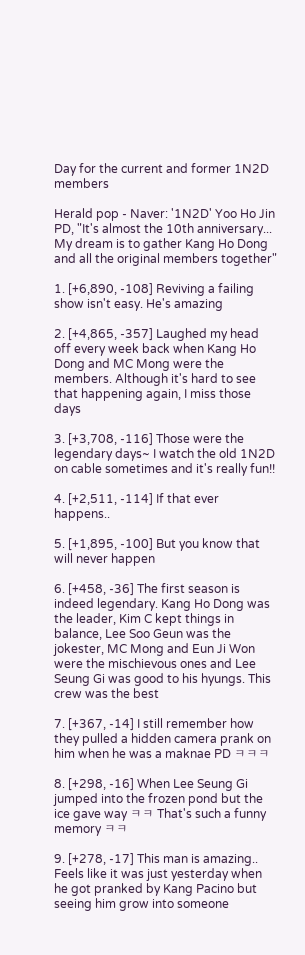Day for the current and former 1N2D members

Herald pop - Naver: '1N2D' Yoo Ho Jin PD, "It's almost the 10th anniversary... My dream is to gather Kang Ho Dong and all the original members together"

1. [+6,890, -108] Reviving a failing show isn't easy. He's amazing

2. [+4,865, -357] Laughed my head off every week back when Kang Ho Dong and MC Mong were the members. Although it's hard to see that happening again, I miss those days

3. [+3,708, -116] Those were the legendary days~ I watch the old 1N2D on cable sometimes and it's really fun!!

4. [+2,511, -114] If that ever happens..

5. [+1,895, -100] But you know that will never happen

6. [+458, -36] The first season is indeed legendary. Kang Ho Dong was the leader, Kim C kept things in balance, Lee Soo Geun was the jokester, MC Mong and Eun Ji Won were the mischievous ones and Lee Seung Gi was good to his hyungs. This crew was the best

7. [+367, -14] I still remember how they pulled a hidden camera prank on him when he was a maknae PD ㅋㅋㅋ

8. [+298, -16] When Lee Seung Gi jumped into the frozen pond but the ice gave way ㅋㅋ That's such a funny memory ㅋㅋ

9. [+278, -17] This man is amazing.. Feels like it was just yesterday when he got pranked by Kang Pacino but seeing him grow into someone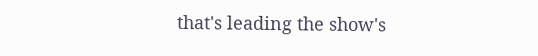that's leading the show's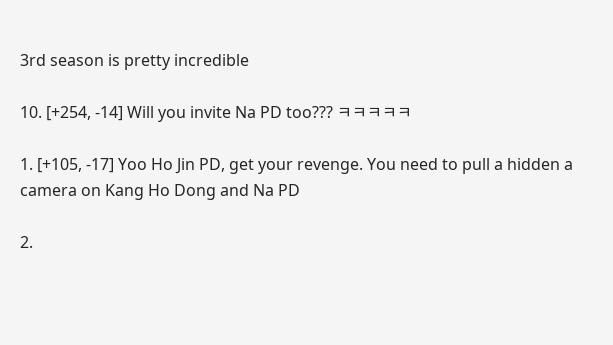3rd season is pretty incredible

10. [+254, -14] Will you invite Na PD too??? ㅋㅋㅋㅋㅋ

1. [+105, -17] Yoo Ho Jin PD, get your revenge. You need to pull a hidden a camera on Kang Ho Dong and Na PD

2.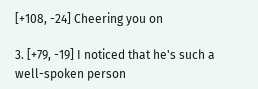[+108, -24] Cheering you on

3. [+79, -19] I noticed that he's such a well-spoken person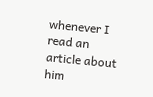whenever I read an article about him